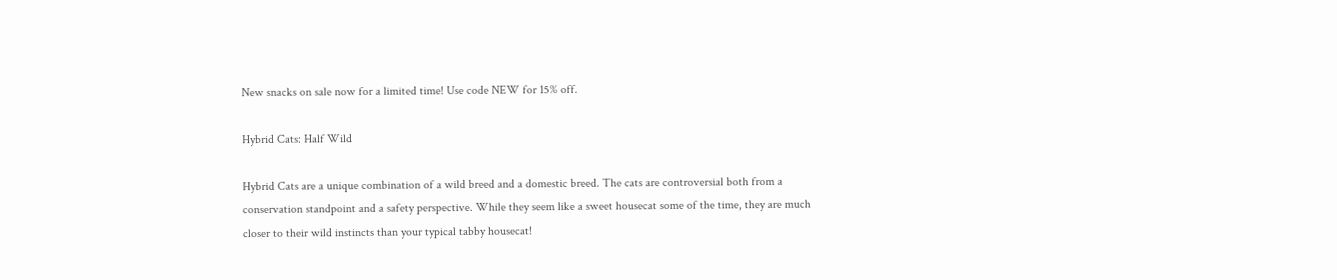New snacks on sale now for a limited time! Use code NEW for 15% off.

Hybrid Cats: Half Wild

Hybrid Cats are a unique combination of a wild breed and a domestic breed. The cats are controversial both from a conservation standpoint and a safety perspective. While they seem like a sweet housecat some of the time, they are much closer to their wild instincts than your typical tabby housecat!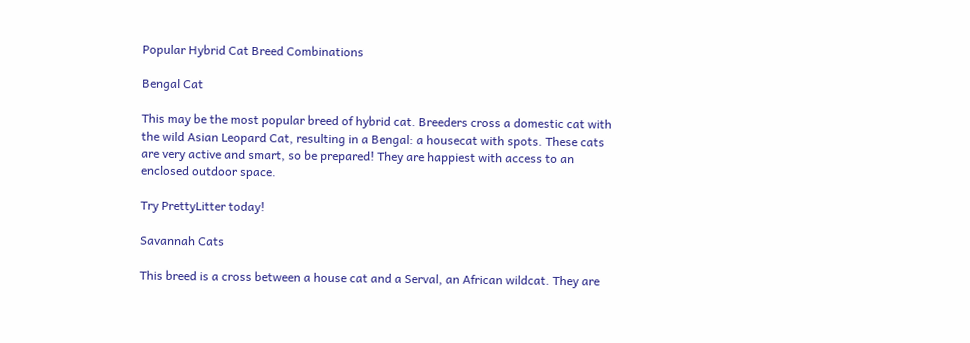Popular Hybrid Cat Breed Combinations

Bengal Cat

This may be the most popular breed of hybrid cat. Breeders cross a domestic cat with the wild Asian Leopard Cat, resulting in a Bengal: a housecat with spots. These cats are very active and smart, so be prepared! They are happiest with access to an enclosed outdoor space.

Try PrettyLitter today!

Savannah Cats

This breed is a cross between a house cat and a Serval, an African wildcat. They are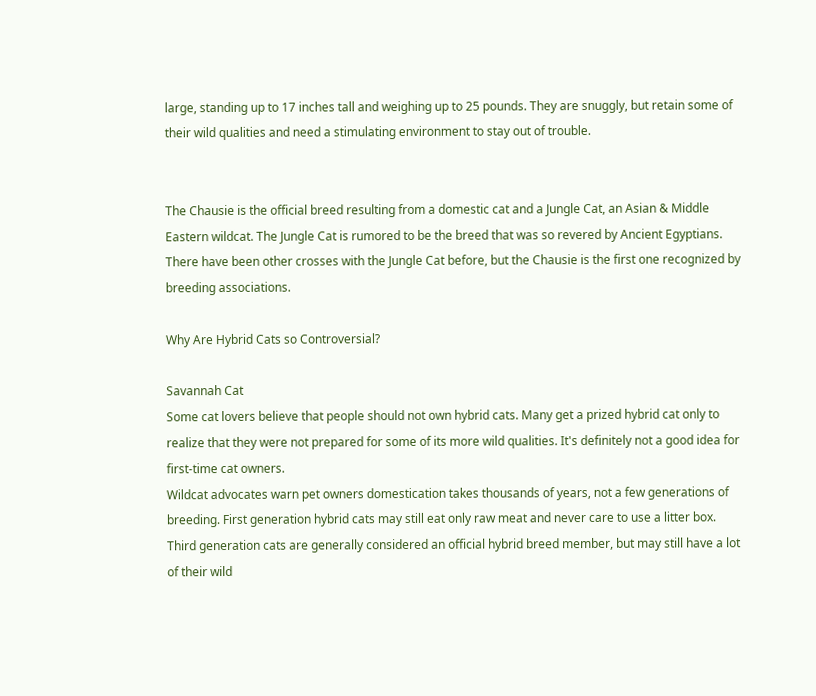large, standing up to 17 inches tall and weighing up to 25 pounds. They are snuggly, but retain some of their wild qualities and need a stimulating environment to stay out of trouble.


The Chausie is the official breed resulting from a domestic cat and a Jungle Cat, an Asian & Middle Eastern wildcat. The Jungle Cat is rumored to be the breed that was so revered by Ancient Egyptians. There have been other crosses with the Jungle Cat before, but the Chausie is the first one recognized by breeding associations.

Why Are Hybrid Cats so Controversial?

Savannah Cat
Some cat lovers believe that people should not own hybrid cats. Many get a prized hybrid cat only to realize that they were not prepared for some of its more wild qualities. It's definitely not a good idea for first-time cat owners.
Wildcat advocates warn pet owners domestication takes thousands of years, not a few generations of breeding. First generation hybrid cats may still eat only raw meat and never care to use a litter box. Third generation cats are generally considered an official hybrid breed member, but may still have a lot of their wild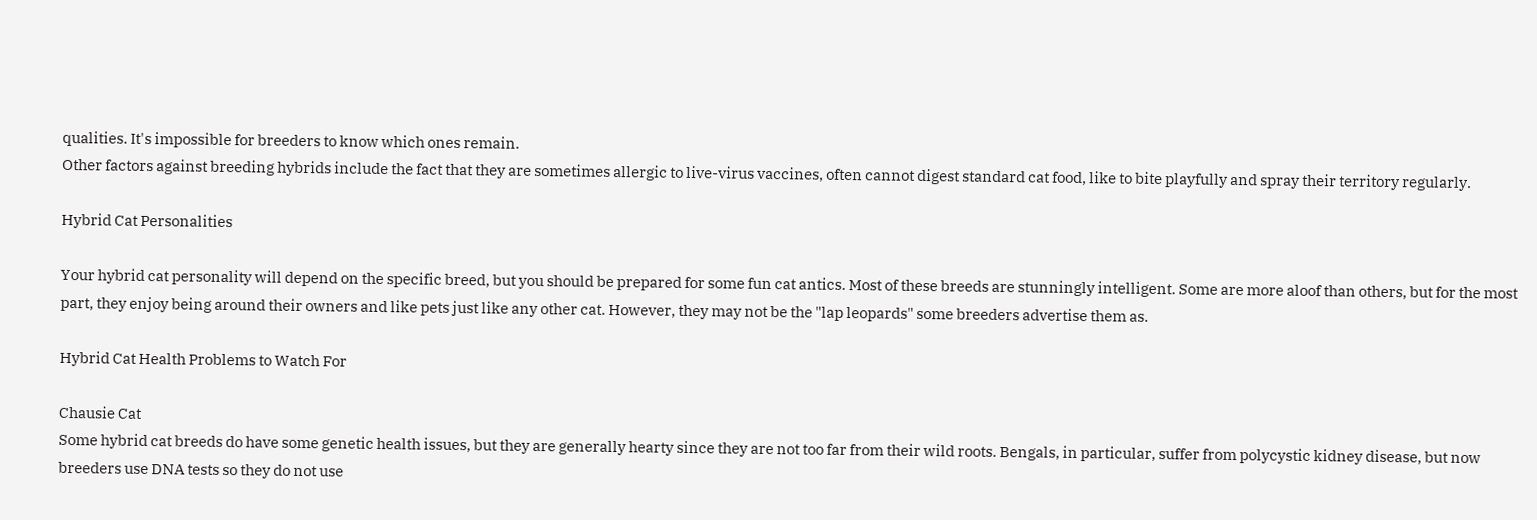qualities. It's impossible for breeders to know which ones remain.
Other factors against breeding hybrids include the fact that they are sometimes allergic to live-virus vaccines, often cannot digest standard cat food, like to bite playfully and spray their territory regularly.

Hybrid Cat Personalities

Your hybrid cat personality will depend on the specific breed, but you should be prepared for some fun cat antics. Most of these breeds are stunningly intelligent. Some are more aloof than others, but for the most part, they enjoy being around their owners and like pets just like any other cat. However, they may not be the "lap leopards" some breeders advertise them as.

Hybrid Cat Health Problems to Watch For

Chausie Cat
Some hybrid cat breeds do have some genetic health issues, but they are generally hearty since they are not too far from their wild roots. Bengals, in particular, suffer from polycystic kidney disease, but now breeders use DNA tests so they do not use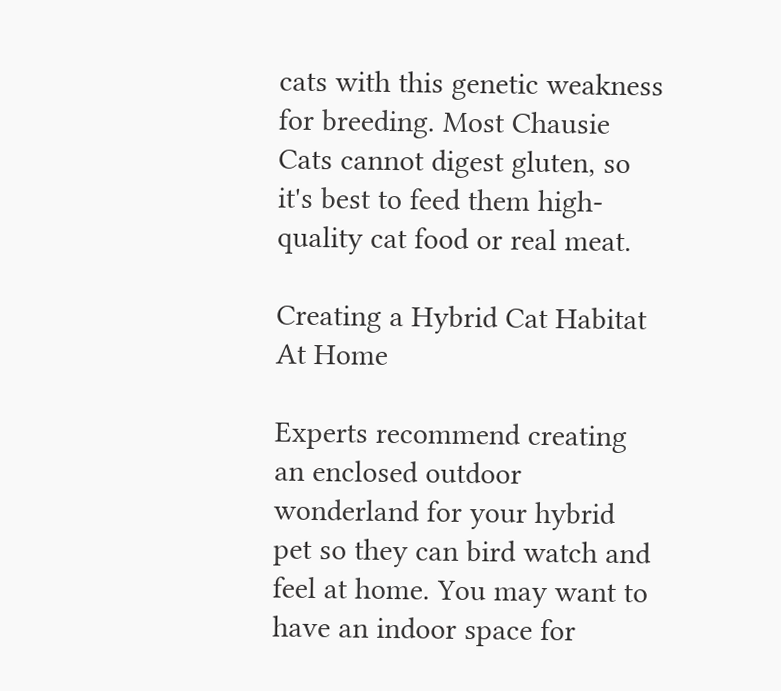cats with this genetic weakness for breeding. Most Chausie Cats cannot digest gluten, so it's best to feed them high-quality cat food or real meat.

Creating a Hybrid Cat Habitat At Home

Experts recommend creating an enclosed outdoor wonderland for your hybrid pet so they can bird watch and feel at home. You may want to have an indoor space for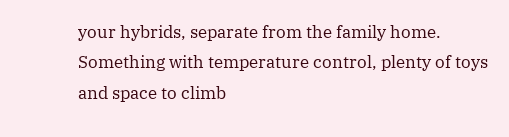your hybrids, separate from the family home. Something with temperature control, plenty of toys and space to climb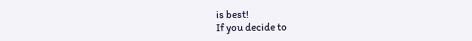is best!
If you decide to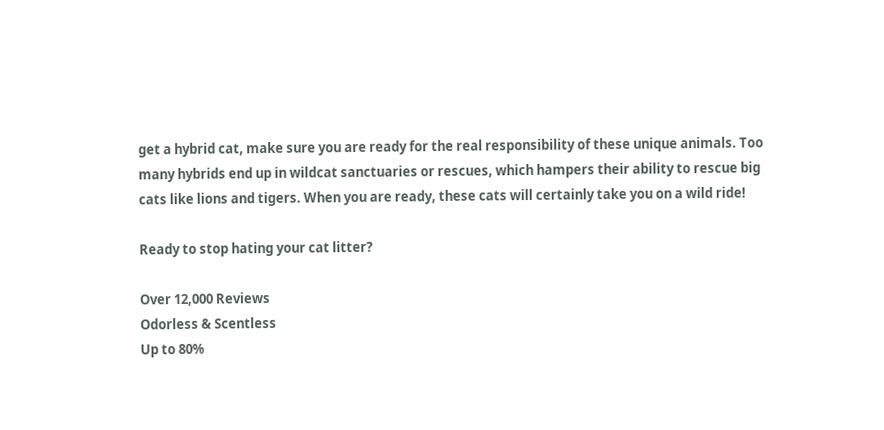get a hybrid cat, make sure you are ready for the real responsibility of these unique animals. Too many hybrids end up in wildcat sanctuaries or rescues, which hampers their ability to rescue big cats like lions and tigers. When you are ready, these cats will certainly take you on a wild ride!

Ready to stop hating your cat litter?

Over 12,000 Reviews
Odorless & Scentless
Up to 80%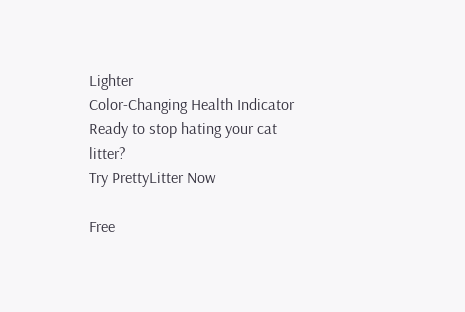Lighter
Color-Changing Health Indicator
Ready to stop hating your cat litter?
Try PrettyLitter Now

Free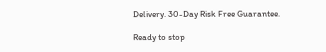Delivery. 30-Day Risk Free Guarantee.

Ready to stop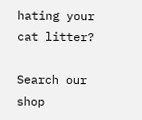hating your cat litter?

Search our shop